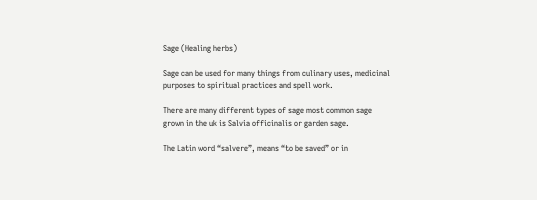Sage (Healing herbs)

Sage can be used for many things from culinary uses, medicinal purposes to spiritual practices and spell work.

There are many different types of sage most common sage grown in the uk is Salvia officinalis or garden sage.

The Latin word “salvere”, means “to be saved” or in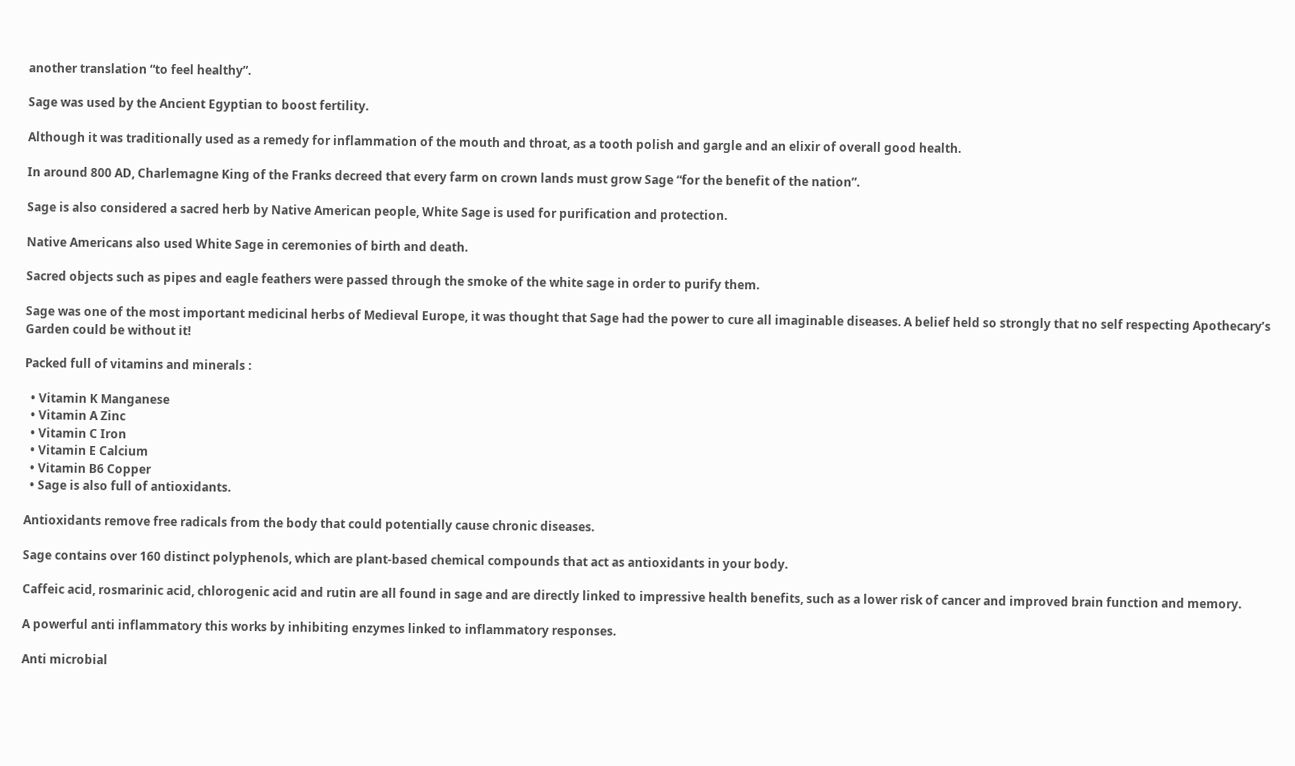another translation “to feel healthy”.

Sage was used by the Ancient Egyptian to boost fertility.

Although it was traditionally used as a remedy for inflammation of the mouth and throat, as a tooth polish and gargle and an elixir of overall good health.

In around 800 AD, Charlemagne King of the Franks decreed that every farm on crown lands must grow Sage “for the benefit of the nation”.

Sage is also considered a sacred herb by Native American people, White Sage is used for purification and protection.

Native Americans also used White Sage in ceremonies of birth and death.

Sacred objects such as pipes and eagle feathers were passed through the smoke of the white sage in order to purify them.

Sage was one of the most important medicinal herbs of Medieval Europe, it was thought that Sage had the power to cure all imaginable diseases. A belief held so strongly that no self respecting Apothecary’s Garden could be without it!

Packed full of vitamins and minerals :

  • Vitamin K Manganese
  • Vitamin A Zinc
  • Vitamin C Iron
  • Vitamin E Calcium
  • Vitamin B6 Copper
  • Sage is also full of antioxidants.

Antioxidants remove free radicals from the body that could potentially cause chronic diseases.

Sage contains over 160 distinct polyphenols, which are plant-based chemical compounds that act as antioxidants in your body.

Caffeic acid, rosmarinic acid, chlorogenic acid and rutin are all found in sage and are directly linked to impressive health benefits, such as a lower risk of cancer and improved brain function and memory.

A powerful anti inflammatory this works by inhibiting enzymes linked to inflammatory responses.

Anti microbial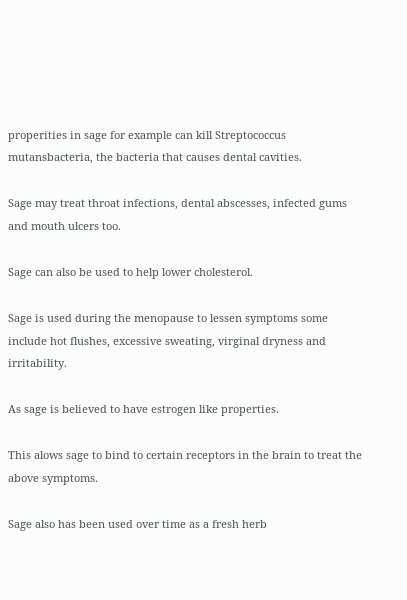properities in sage for example can kill Streptococcus mutansbacteria, the bacteria that causes dental cavities.

Sage may treat throat infections, dental abscesses, infected gums and mouth ulcers too.

Sage can also be used to help lower cholesterol.

Sage is used during the menopause to lessen symptoms some include hot flushes, excessive sweating, virginal dryness and irritability.

As sage is believed to have estrogen like properties.

This alows sage to bind to certain receptors in the brain to treat the above symptoms.

Sage also has been used over time as a fresh herb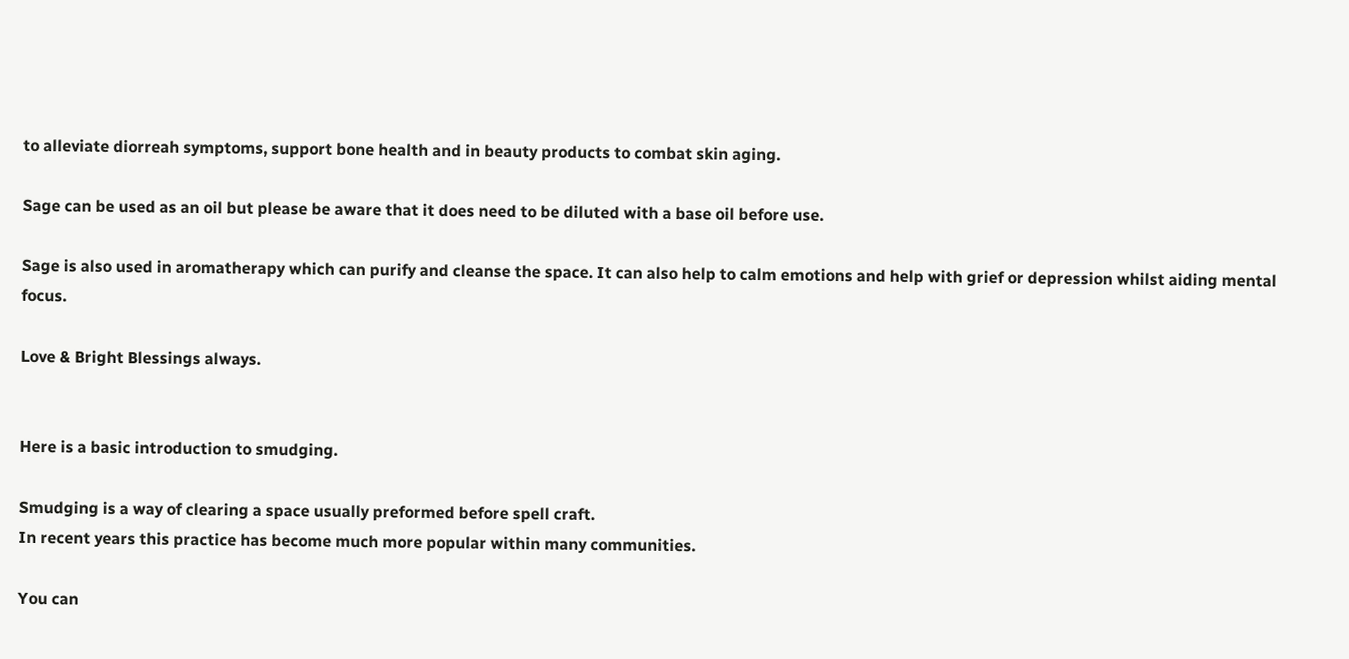to alleviate diorreah symptoms, support bone health and in beauty products to combat skin aging.

Sage can be used as an oil but please be aware that it does need to be diluted with a base oil before use.

Sage is also used in aromatherapy which can purify and cleanse the space. It can also help to calm emotions and help with grief or depression whilst aiding mental focus.

Love & Bright Blessings always.


Here is a basic introduction to smudging.

Smudging is a way of clearing a space usually preformed before spell craft.
In recent years this practice has become much more popular within many communities.

You can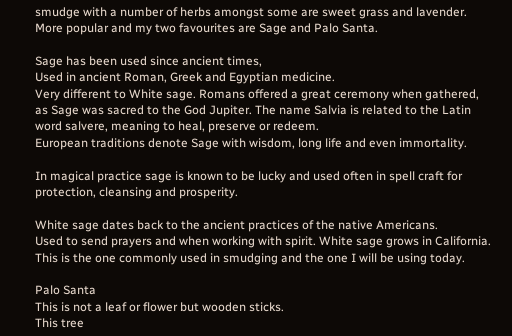smudge with a number of herbs amongst some are sweet grass and lavender.
More popular and my two favourites are Sage and Palo Santa.

Sage has been used since ancient times,
Used in ancient Roman, Greek and Egyptian medicine.
Very different to White sage. Romans offered a great ceremony when gathered, as Sage was sacred to the God Jupiter. The name Salvia is related to the Latin word salvere, meaning to heal, preserve or redeem.
European traditions denote Sage with wisdom, long life and even immortality.

In magical practice sage is known to be lucky and used often in spell craft for protection, cleansing and prosperity.

White sage dates back to the ancient practices of the native Americans.
Used to send prayers and when working with spirit. White sage grows in California. This is the one commonly used in smudging and the one I will be using today.

Palo Santa
This is not a leaf or flower but wooden sticks.
This tree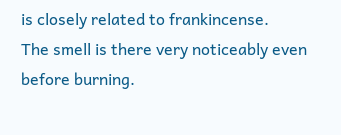is closely related to frankincense.
The smell is there very noticeably even before burning.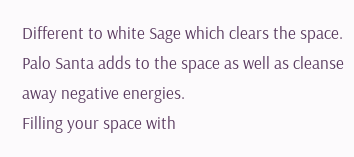Different to white Sage which clears the space. Palo Santa adds to the space as well as cleanse away negative energies.
Filling your space with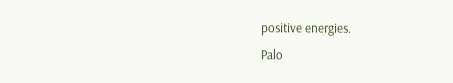positive energies.
Palo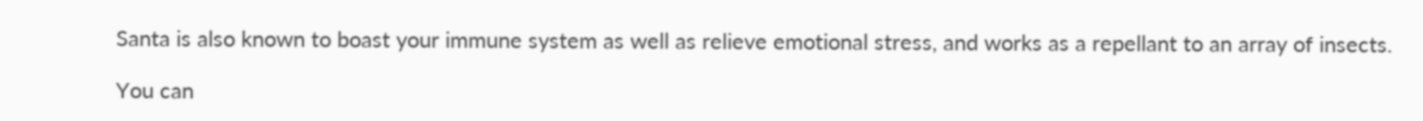Santa is also known to boast your immune system as well as relieve emotional stress, and works as a repellant to an array of insects.

You can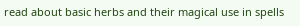read about basic herbs and their magical use in spells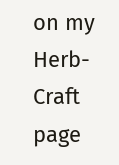on my Herb-Craft page